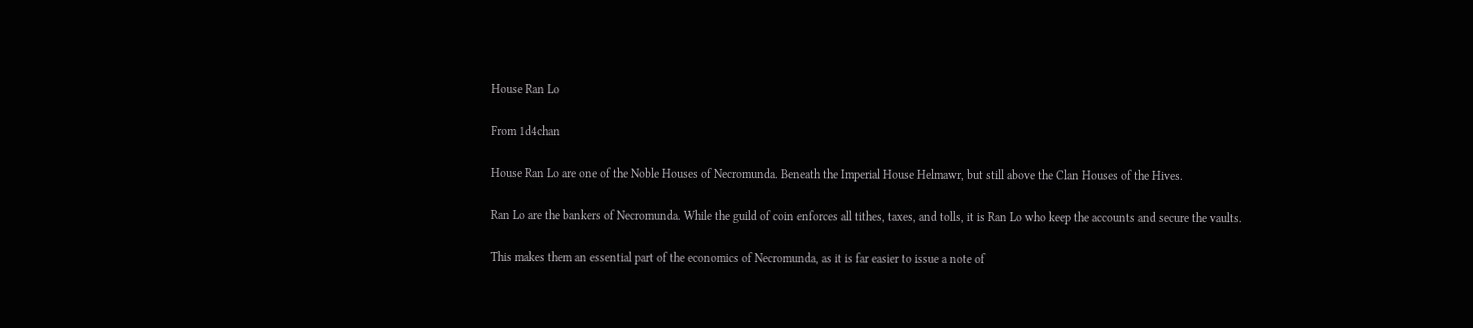House Ran Lo

From 1d4chan

House Ran Lo are one of the Noble Houses of Necromunda. Beneath the Imperial House Helmawr, but still above the Clan Houses of the Hives.

Ran Lo are the bankers of Necromunda. While the guild of coin enforces all tithes, taxes, and tolls, it is Ran Lo who keep the accounts and secure the vaults.

This makes them an essential part of the economics of Necromunda, as it is far easier to issue a note of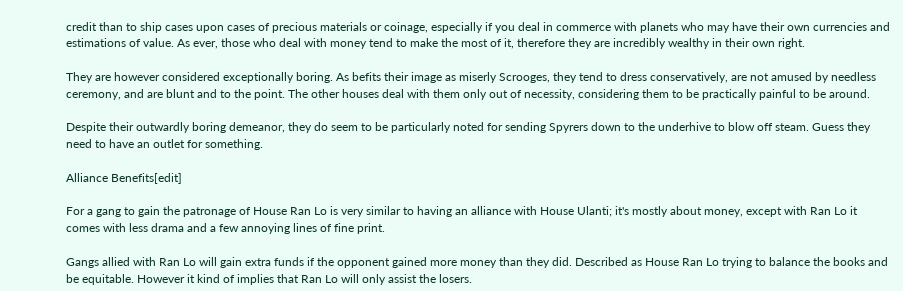credit than to ship cases upon cases of precious materials or coinage, especially if you deal in commerce with planets who may have their own currencies and estimations of value. As ever, those who deal with money tend to make the most of it, therefore they are incredibly wealthy in their own right.

They are however considered exceptionally boring. As befits their image as miserly Scrooges, they tend to dress conservatively, are not amused by needless ceremony, and are blunt and to the point. The other houses deal with them only out of necessity, considering them to be practically painful to be around.

Despite their outwardly boring demeanor, they do seem to be particularly noted for sending Spyrers down to the underhive to blow off steam. Guess they need to have an outlet for something.

Alliance Benefits[edit]

For a gang to gain the patronage of House Ran Lo is very similar to having an alliance with House Ulanti; it's mostly about money, except with Ran Lo it comes with less drama and a few annoying lines of fine print.

Gangs allied with Ran Lo will gain extra funds if the opponent gained more money than they did. Described as House Ran Lo trying to balance the books and be equitable. However it kind of implies that Ran Lo will only assist the losers.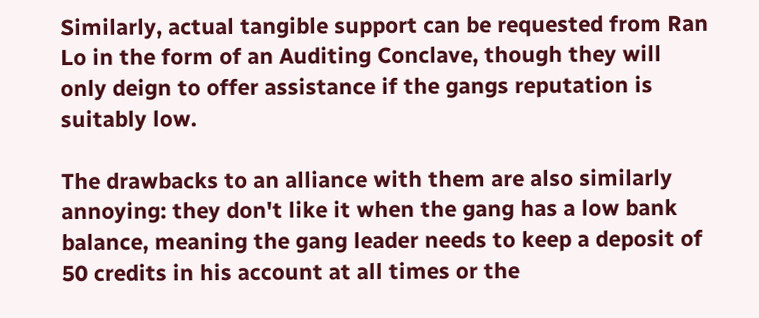Similarly, actual tangible support can be requested from Ran Lo in the form of an Auditing Conclave, though they will only deign to offer assistance if the gangs reputation is suitably low.

The drawbacks to an alliance with them are also similarly annoying: they don't like it when the gang has a low bank balance, meaning the gang leader needs to keep a deposit of 50 credits in his account at all times or the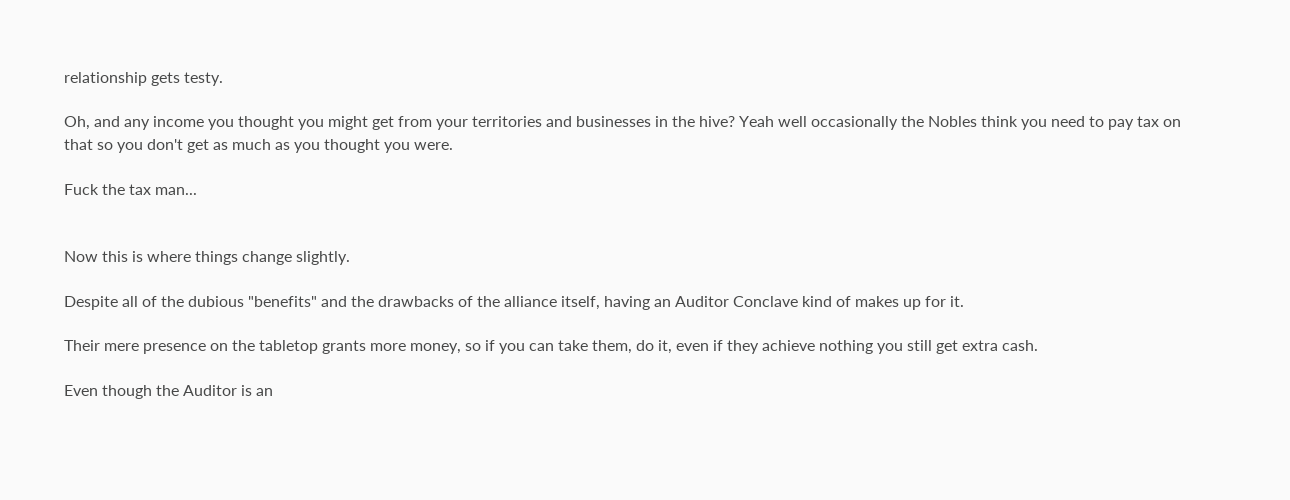relationship gets testy.

Oh, and any income you thought you might get from your territories and businesses in the hive? Yeah well occasionally the Nobles think you need to pay tax on that so you don't get as much as you thought you were.

Fuck the tax man...


Now this is where things change slightly.

Despite all of the dubious "benefits" and the drawbacks of the alliance itself, having an Auditor Conclave kind of makes up for it.

Their mere presence on the tabletop grants more money, so if you can take them, do it, even if they achieve nothing you still get extra cash.

Even though the Auditor is an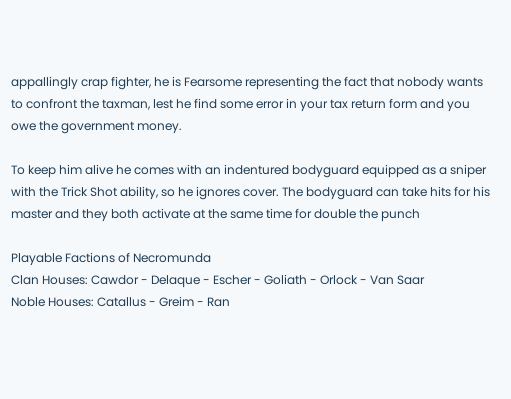appallingly crap fighter, he is Fearsome representing the fact that nobody wants to confront the taxman, lest he find some error in your tax return form and you owe the government money.

To keep him alive he comes with an indentured bodyguard equipped as a sniper with the Trick Shot ability, so he ignores cover. The bodyguard can take hits for his master and they both activate at the same time for double the punch

Playable Factions of Necromunda
Clan Houses: Cawdor - Delaque - Escher - Goliath - Orlock - Van Saar
Noble Houses: Catallus - Greim - Ran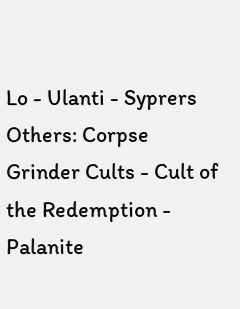Lo - Ulanti - Syprers
Others: Corpse Grinder Cults - Cult of the Redemption - Palanite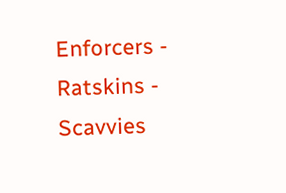Enforcers - Ratskins - Scavvies